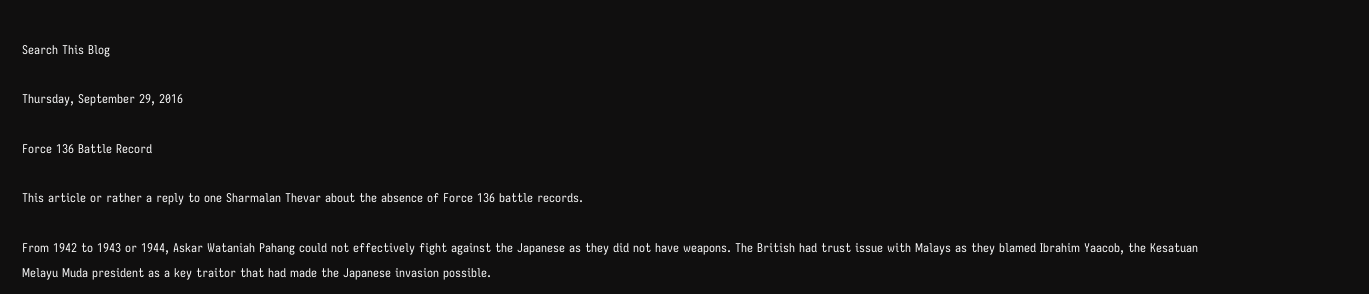Search This Blog

Thursday, September 29, 2016

Force 136 Battle Record

This article or rather a reply to one Sharmalan Thevar about the absence of Force 136 battle records.

From 1942 to 1943 or 1944, Askar Wataniah Pahang could not effectively fight against the Japanese as they did not have weapons. The British had trust issue with Malays as they blamed Ibrahim Yaacob, the Kesatuan Melayu Muda president as a key traitor that had made the Japanese invasion possible.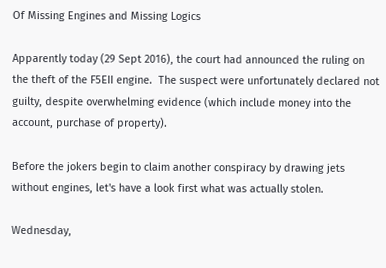Of Missing Engines and Missing Logics

Apparently today (29 Sept 2016), the court had announced the ruling on the theft of the F5EII engine.  The suspect were unfortunately declared not guilty, despite overwhelming evidence (which include money into the account, purchase of property).

Before the jokers begin to claim another conspiracy by drawing jets without engines, let's have a look first what was actually stolen.

Wednesday,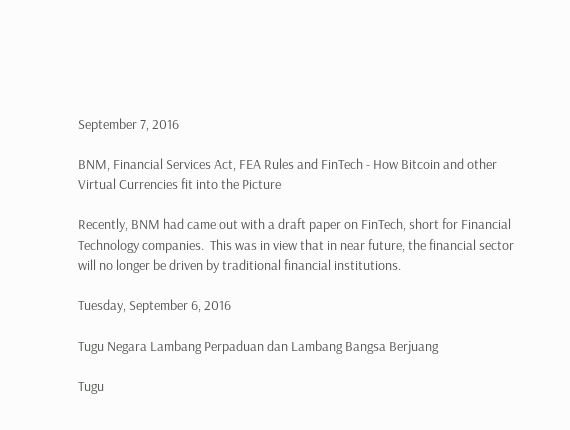September 7, 2016

BNM, Financial Services Act, FEA Rules and FinTech - How Bitcoin and other Virtual Currencies fit into the Picture

Recently, BNM had came out with a draft paper on FinTech, short for Financial Technology companies.  This was in view that in near future, the financial sector will no longer be driven by traditional financial institutions.

Tuesday, September 6, 2016

Tugu Negara Lambang Perpaduan dan Lambang Bangsa Berjuang

Tugu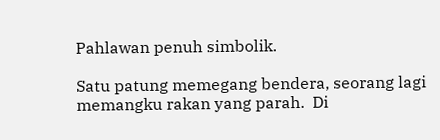Pahlawan penuh simbolik.

Satu patung memegang bendera, seorang lagi memangku rakan yang parah.  Di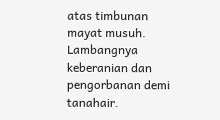atas timbunan mayat musuh.  Lambangnya keberanian dan pengorbanan demi tanahair.